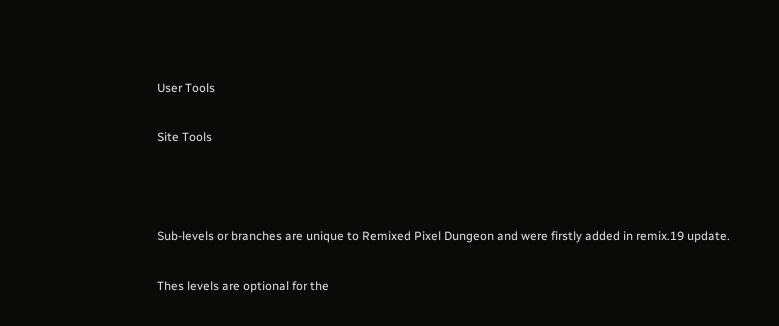User Tools

Site Tools



Sub-levels or branches are unique to Remixed Pixel Dungeon and were firstly added in remix.19 update.

Thes levels are optional for the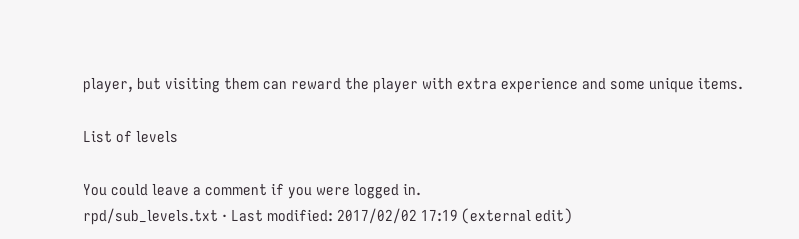player, but visiting them can reward the player with extra experience and some unique items.

List of levels

You could leave a comment if you were logged in.
rpd/sub_levels.txt · Last modified: 2017/02/02 17:19 (external edit)